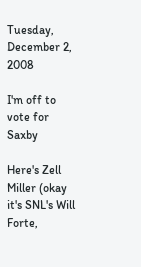Tuesday, December 2, 2008

I'm off to vote for Saxby

Here's Zell Miller (okay it's SNL's Will Forte,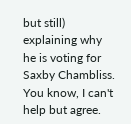but still) explaining why he is voting for Saxby Chambliss. You know, I can't help but agree.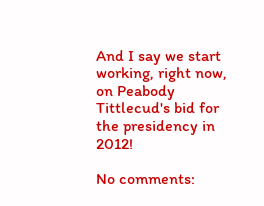And I say we start working, right now, on Peabody Tittlecud's bid for the presidency in 2012!

No comments: